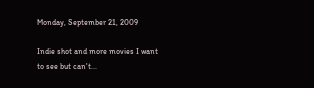Monday, September 21, 2009

Indie shot and more movies I want to see but can't...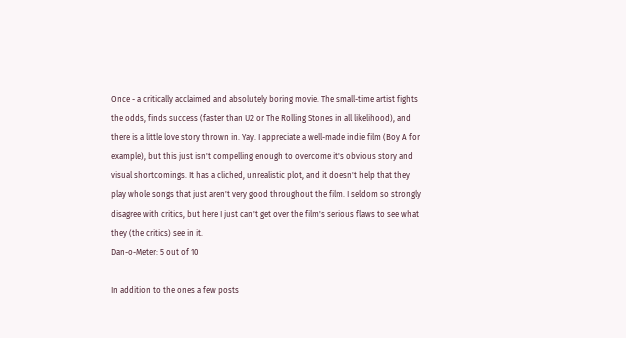Once - a critically acclaimed and absolutely boring movie. The small-time artist fights the odds, finds success (faster than U2 or The Rolling Stones in all likelihood), and there is a little love story thrown in. Yay. I appreciate a well-made indie film (Boy A for example), but this just isn't compelling enough to overcome it's obvious story and visual shortcomings. It has a cliched, unrealistic plot, and it doesn't help that they play whole songs that just aren't very good throughout the film. I seldom so strongly disagree with critics, but here I just can't get over the film's serious flaws to see what they (the critics) see in it.
Dan-o-Meter: 5 out of 10

In addition to the ones a few posts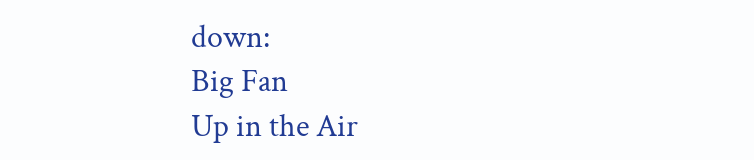down:
Big Fan
Up in the Air